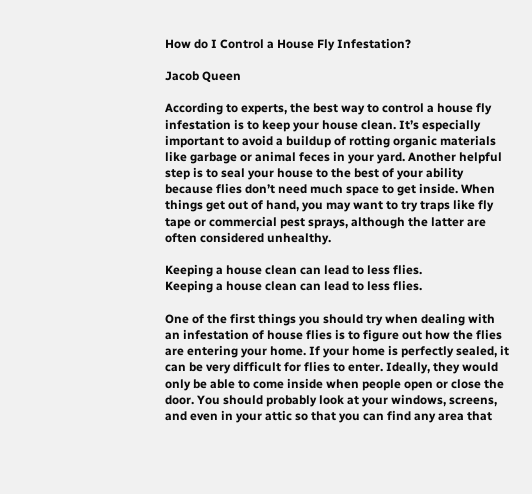How do I Control a House Fly Infestation?

Jacob Queen

According to experts, the best way to control a house fly infestation is to keep your house clean. It’s especially important to avoid a buildup of rotting organic materials like garbage or animal feces in your yard. Another helpful step is to seal your house to the best of your ability because flies don’t need much space to get inside. When things get out of hand, you may want to try traps like fly tape or commercial pest sprays, although the latter are often considered unhealthy.

Keeping a house clean can lead to less flies.
Keeping a house clean can lead to less flies.

One of the first things you should try when dealing with an infestation of house flies is to figure out how the flies are entering your home. If your home is perfectly sealed, it can be very difficult for flies to enter. Ideally, they would only be able to come inside when people open or close the door. You should probably look at your windows, screens, and even in your attic so that you can find any area that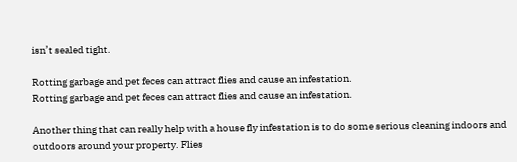isn’t sealed tight.

Rotting garbage and pet feces can attract flies and cause an infestation.
Rotting garbage and pet feces can attract flies and cause an infestation.

Another thing that can really help with a house fly infestation is to do some serious cleaning indoors and outdoors around your property. Flies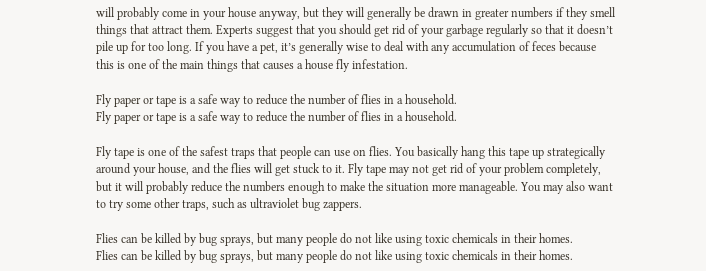will probably come in your house anyway, but they will generally be drawn in greater numbers if they smell things that attract them. Experts suggest that you should get rid of your garbage regularly so that it doesn’t pile up for too long. If you have a pet, it’s generally wise to deal with any accumulation of feces because this is one of the main things that causes a house fly infestation.

Fly paper or tape is a safe way to reduce the number of flies in a household.
Fly paper or tape is a safe way to reduce the number of flies in a household.

Fly tape is one of the safest traps that people can use on flies. You basically hang this tape up strategically around your house, and the flies will get stuck to it. Fly tape may not get rid of your problem completely, but it will probably reduce the numbers enough to make the situation more manageable. You may also want to try some other traps, such as ultraviolet bug zappers.

Flies can be killed by bug sprays, but many people do not like using toxic chemicals in their homes.
Flies can be killed by bug sprays, but many people do not like using toxic chemicals in their homes.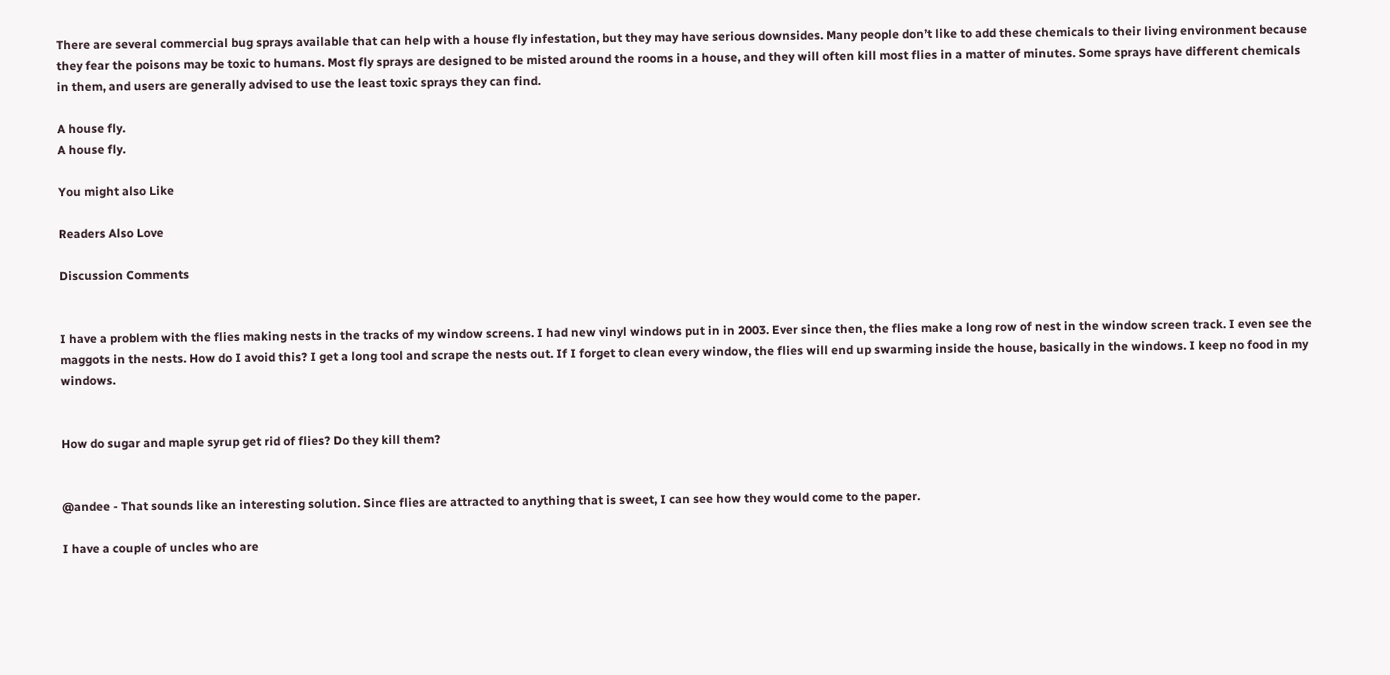There are several commercial bug sprays available that can help with a house fly infestation, but they may have serious downsides. Many people don’t like to add these chemicals to their living environment because they fear the poisons may be toxic to humans. Most fly sprays are designed to be misted around the rooms in a house, and they will often kill most flies in a matter of minutes. Some sprays have different chemicals in them, and users are generally advised to use the least toxic sprays they can find.

A house fly.
A house fly.

You might also Like

Readers Also Love

Discussion Comments


I have a problem with the flies making nests in the tracks of my window screens. I had new vinyl windows put in in 2003. Ever since then, the flies make a long row of nest in the window screen track. I even see the maggots in the nests. How do I avoid this? I get a long tool and scrape the nests out. If I forget to clean every window, the flies will end up swarming inside the house, basically in the windows. I keep no food in my windows.


How do sugar and maple syrup get rid of flies? Do they kill them?


@andee - That sounds like an interesting solution. Since flies are attracted to anything that is sweet, I can see how they would come to the paper.

I have a couple of uncles who are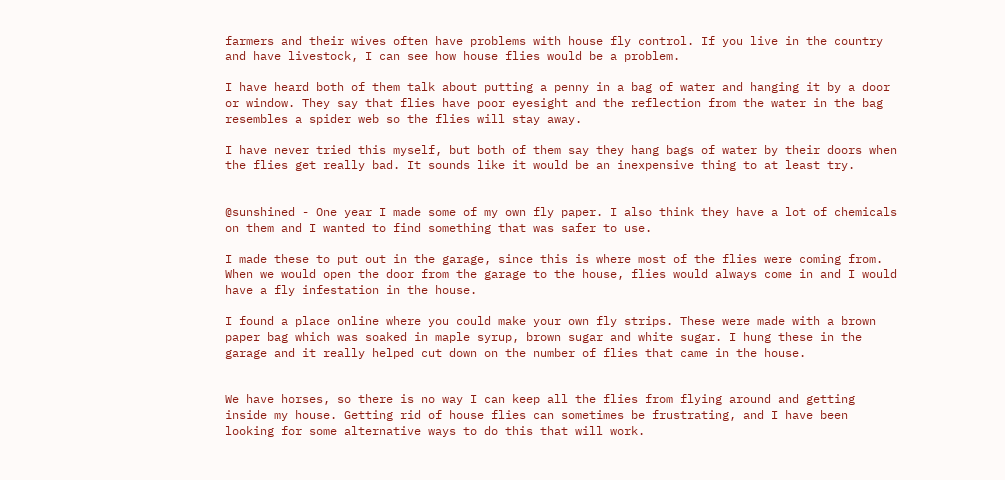farmers and their wives often have problems with house fly control. If you live in the country and have livestock, I can see how house flies would be a problem.

I have heard both of them talk about putting a penny in a bag of water and hanging it by a door or window. They say that flies have poor eyesight and the reflection from the water in the bag resembles a spider web so the flies will stay away.

I have never tried this myself, but both of them say they hang bags of water by their doors when the flies get really bad. It sounds like it would be an inexpensive thing to at least try.


@sunshined - One year I made some of my own fly paper. I also think they have a lot of chemicals on them and I wanted to find something that was safer to use.

I made these to put out in the garage, since this is where most of the flies were coming from. When we would open the door from the garage to the house, flies would always come in and I would have a fly infestation in the house.

I found a place online where you could make your own fly strips. These were made with a brown paper bag which was soaked in maple syrup, brown sugar and white sugar. I hung these in the garage and it really helped cut down on the number of flies that came in the house.


We have horses, so there is no way I can keep all the flies from flying around and getting inside my house. Getting rid of house flies can sometimes be frustrating, and I have been looking for some alternative ways to do this that will work.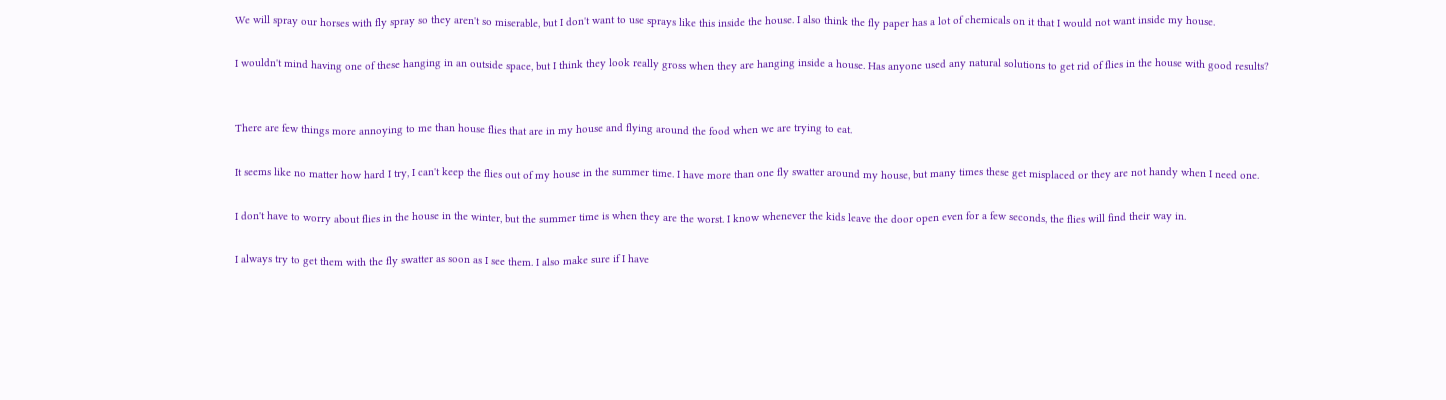We will spray our horses with fly spray so they aren't so miserable, but I don't want to use sprays like this inside the house. I also think the fly paper has a lot of chemicals on it that I would not want inside my house.

I wouldn't mind having one of these hanging in an outside space, but I think they look really gross when they are hanging inside a house. Has anyone used any natural solutions to get rid of flies in the house with good results?


There are few things more annoying to me than house flies that are in my house and flying around the food when we are trying to eat.

It seems like no matter how hard I try, I can't keep the flies out of my house in the summer time. I have more than one fly swatter around my house, but many times these get misplaced or they are not handy when I need one.

I don't have to worry about flies in the house in the winter, but the summer time is when they are the worst. I know whenever the kids leave the door open even for a few seconds, the flies will find their way in.

I always try to get them with the fly swatter as soon as I see them. I also make sure if I have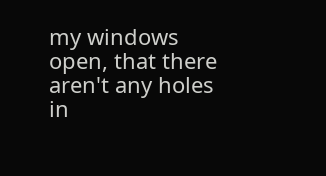my windows open, that there aren't any holes in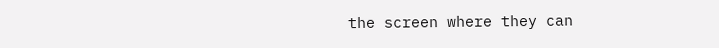the screen where they can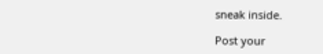sneak inside.

Post your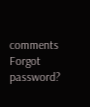comments
Forgot password?